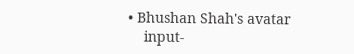• Bhushan Shah's avatar
    input-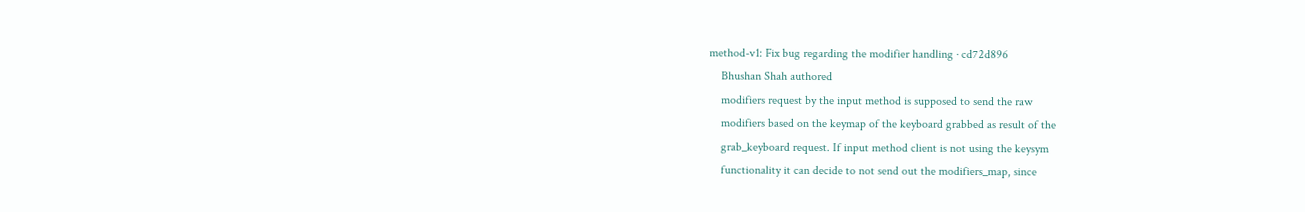method-v1: Fix bug regarding the modifier handling · cd72d896
    Bhushan Shah authored
    modifiers request by the input method is supposed to send the raw
    modifiers based on the keymap of the keyboard grabbed as result of the
    grab_keyboard request. If input method client is not using the keysym
    functionality it can decide to not send out the modifiers_map, since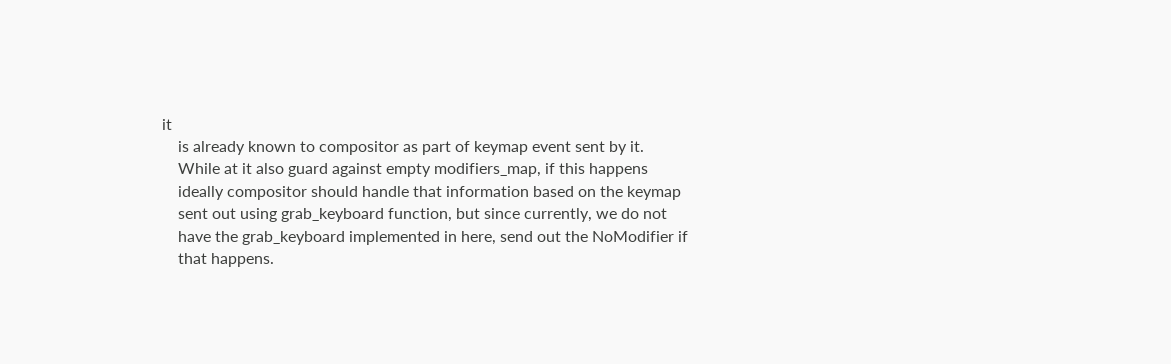it
    is already known to compositor as part of keymap event sent by it.
    While at it also guard against empty modifiers_map, if this happens
    ideally compositor should handle that information based on the keymap
    sent out using grab_keyboard function, but since currently, we do not
    have the grab_keyboard implemented in here, send out the NoModifier if
    that happens.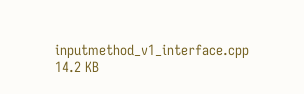inputmethod_v1_interface.cpp 14.2 KB